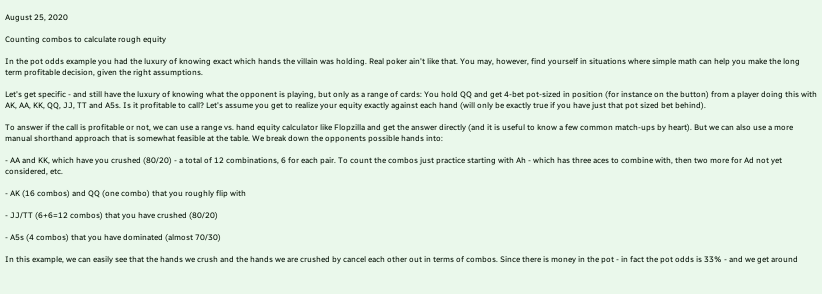August 25, 2020

Counting combos to calculate rough equity

In the pot odds example you had the luxury of knowing exact which hands the villain was holding. Real poker ain't like that. You may, however, find yourself in situations where simple math can help you make the long term profitable decision, given the right assumptions.

Let's get specific - and still have the luxury of knowing what the opponent is playing, but only as a range of cards: You hold QQ and get 4-bet pot-sized in position (for instance on the button) from a player doing this with AK, AA, KK, QQ, JJ, TT and A5s. Is it profitable to call? Let's assume you get to realize your equity exactly against each hand (will only be exactly true if you have just that pot sized bet behind).

To answer if the call is profitable or not, we can use a range vs. hand equity calculator like Flopzilla and get the answer directly (and it is useful to know a few common match-ups by heart). But we can also use a more manual shorthand approach that is somewhat feasible at the table. We break down the opponents possible hands into:

- AA and KK, which have you crushed (80/20) - a total of 12 combinations, 6 for each pair. To count the combos just practice starting with Ah - which has three aces to combine with, then two more for Ad not yet considered, etc.

- AK (16 combos) and QQ (one combo) that you roughly flip with

- JJ/TT (6+6=12 combos) that you have crushed (80/20)

- A5s (4 combos) that you have dominated (almost 70/30)

In this example, we can easily see that the hands we crush and the hands we are crushed by cancel each other out in terms of combos. Since there is money in the pot - in fact the pot odds is 33% - and we get around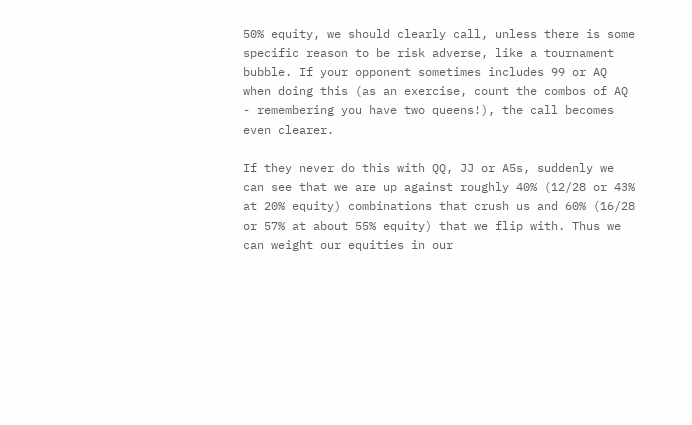50% equity, we should clearly call, unless there is some specific reason to be risk adverse, like a tournament bubble. If your opponent sometimes includes 99 or AQ when doing this (as an exercise, count the combos of AQ - remembering you have two queens!), the call becomes even clearer.

If they never do this with QQ, JJ or A5s, suddenly we can see that we are up against roughly 40% (12/28 or 43% at 20% equity) combinations that crush us and 60% (16/28 or 57% at about 55% equity) that we flip with. Thus we can weight our equities in our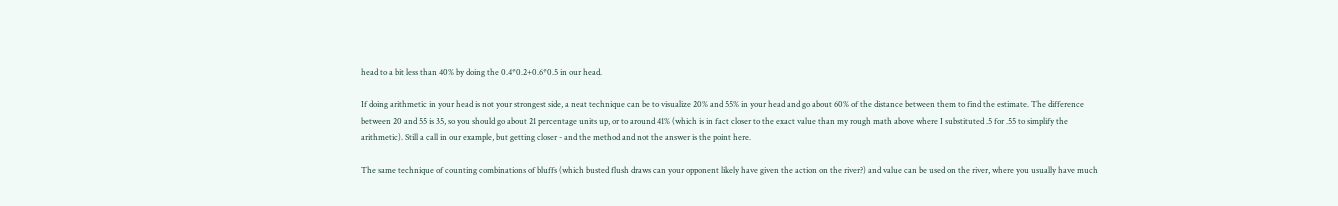head to a bit less than 40% by doing the 0.4*0.2+0.6*0.5 in our head.

If doing arithmetic in your head is not your strongest side, a neat technique can be to visualize 20% and 55% in your head and go about 60% of the distance between them to find the estimate. The difference between 20 and 55 is 35, so you should go about 21 percentage units up, or to around 41% (which is in fact closer to the exact value than my rough math above where I substituted .5 for .55 to simplify the arithmetic). Still a call in our example, but getting closer - and the method and not the answer is the point here.

The same technique of counting combinations of bluffs (which busted flush draws can your opponent likely have given the action on the river?) and value can be used on the river, where you usually have much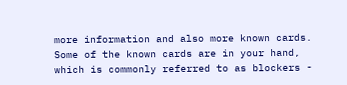more information and also more known cards. Some of the known cards are in your hand, which is commonly referred to as blockers -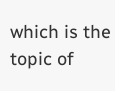which is the topic of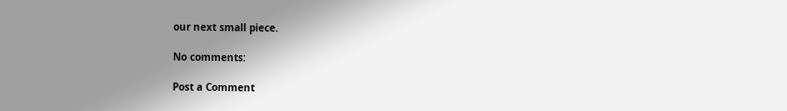our next small piece.

No comments:

Post a Comment